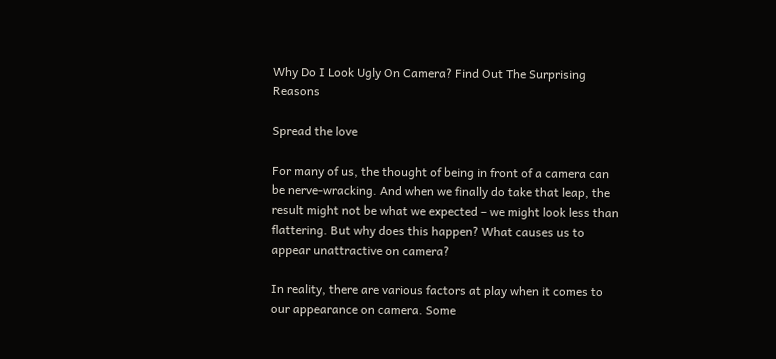Why Do I Look Ugly On Camera? Find Out The Surprising Reasons

Spread the love

For many of us, the thought of being in front of a camera can be nerve-wracking. And when we finally do take that leap, the result might not be what we expected – we might look less than flattering. But why does this happen? What causes us to appear unattractive on camera?

In reality, there are various factors at play when it comes to our appearance on camera. Some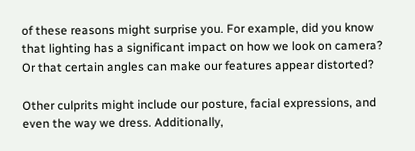of these reasons might surprise you. For example, did you know that lighting has a significant impact on how we look on camera? Or that certain angles can make our features appear distorted?

Other culprits might include our posture, facial expressions, and even the way we dress. Additionally,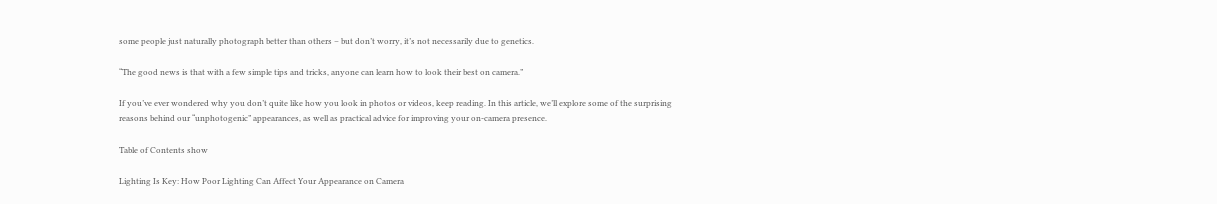some people just naturally photograph better than others – but don’t worry, it’s not necessarily due to genetics.

“The good news is that with a few simple tips and tricks, anyone can learn how to look their best on camera.”

If you’ve ever wondered why you don’t quite like how you look in photos or videos, keep reading. In this article, we’ll explore some of the surprising reasons behind our “unphotogenic” appearances, as well as practical advice for improving your on-camera presence.

Table of Contents show

Lighting Is Key: How Poor Lighting Can Affect Your Appearance on Camera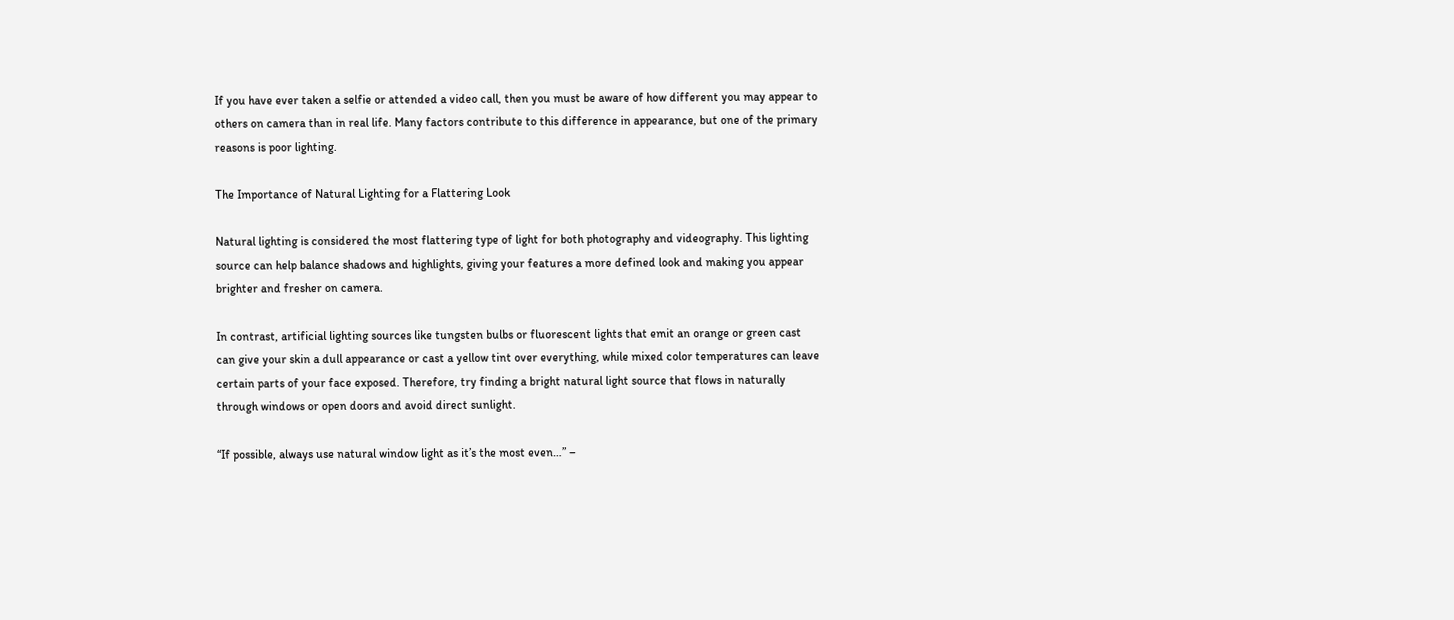If you have ever taken a selfie or attended a video call, then you must be aware of how different you may appear to others on camera than in real life. Many factors contribute to this difference in appearance, but one of the primary reasons is poor lighting.

The Importance of Natural Lighting for a Flattering Look

Natural lighting is considered the most flattering type of light for both photography and videography. This lighting source can help balance shadows and highlights, giving your features a more defined look and making you appear brighter and fresher on camera.

In contrast, artificial lighting sources like tungsten bulbs or fluorescent lights that emit an orange or green cast can give your skin a dull appearance or cast a yellow tint over everything, while mixed color temperatures can leave certain parts of your face exposed. Therefore, try finding a bright natural light source that flows in naturally through windows or open doors and avoid direct sunlight.

“If possible, always use natural window light as it’s the most even…” –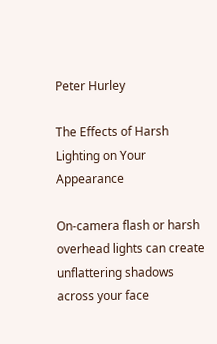Peter Hurley

The Effects of Harsh Lighting on Your Appearance

On-camera flash or harsh overhead lights can create unflattering shadows across your face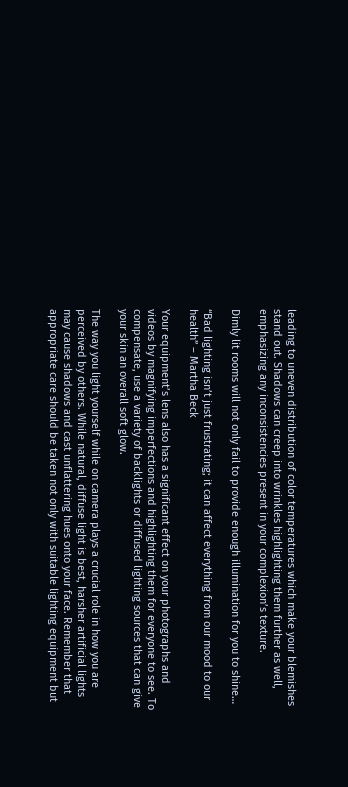leading to uneven distribution of color temperatures which make your blemishes stand out. Shadows can creep into wrinkles highlighting them further as well, emphasizing any inconsistencies present in your complexion’s texture.

Dimly lit rooms will not only fail to provide enough illumination for you to shine…

“Bad lighting isn’t just frustrating; it can affect everything from our mood to our health” – Martha Beck

Your equipment’s lens also has a significant effect on your photographs and videos by magnifying imperfections and highlighting them for everyone to see. To compensate, use a variety of backlights or diffused lighting sources that can give your skin an overall soft glow.

The way you light yourself while on camera plays a crucial role in how you are perceived by others. While natural, diffuse light is best, harsher artificial lights may cause shadows and cast unflattering hues onto your face. Remember that appropriate care should be taken not only with suitable lighting equipment but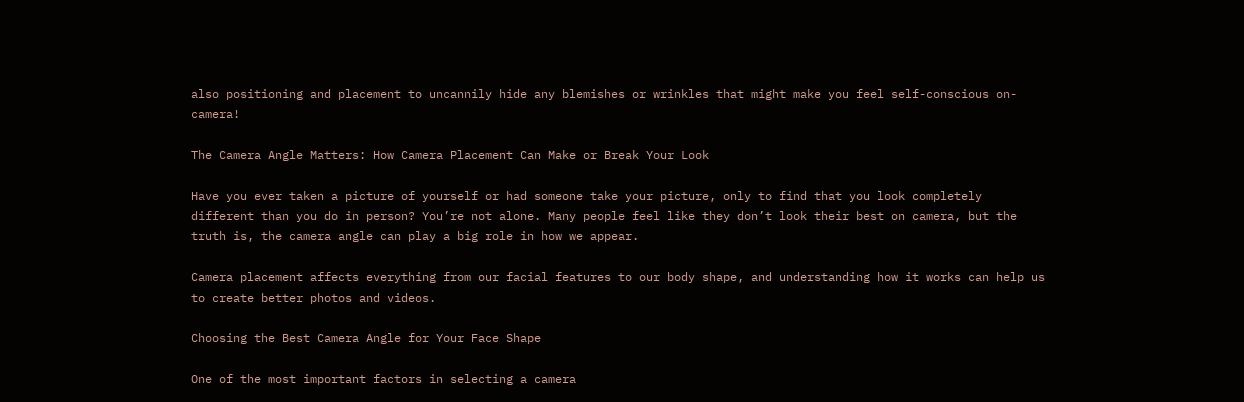also positioning and placement to uncannily hide any blemishes or wrinkles that might make you feel self-conscious on-camera!

The Camera Angle Matters: How Camera Placement Can Make or Break Your Look

Have you ever taken a picture of yourself or had someone take your picture, only to find that you look completely different than you do in person? You’re not alone. Many people feel like they don’t look their best on camera, but the truth is, the camera angle can play a big role in how we appear.

Camera placement affects everything from our facial features to our body shape, and understanding how it works can help us to create better photos and videos.

Choosing the Best Camera Angle for Your Face Shape

One of the most important factors in selecting a camera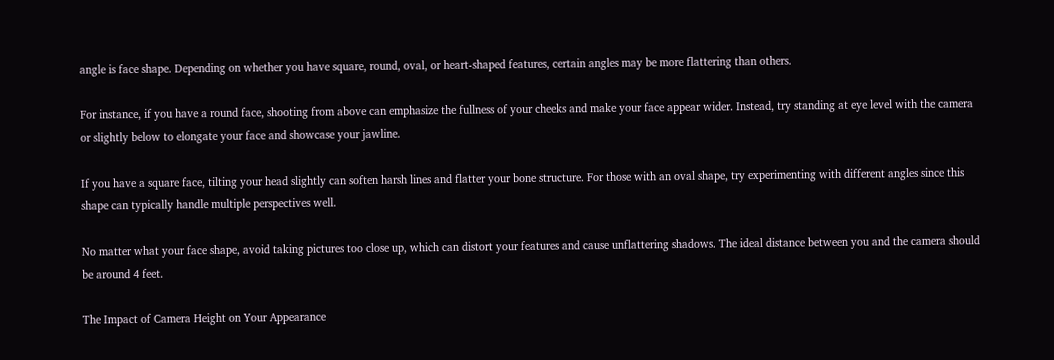angle is face shape. Depending on whether you have square, round, oval, or heart-shaped features, certain angles may be more flattering than others.

For instance, if you have a round face, shooting from above can emphasize the fullness of your cheeks and make your face appear wider. Instead, try standing at eye level with the camera or slightly below to elongate your face and showcase your jawline.

If you have a square face, tilting your head slightly can soften harsh lines and flatter your bone structure. For those with an oval shape, try experimenting with different angles since this shape can typically handle multiple perspectives well.

No matter what your face shape, avoid taking pictures too close up, which can distort your features and cause unflattering shadows. The ideal distance between you and the camera should be around 4 feet.

The Impact of Camera Height on Your Appearance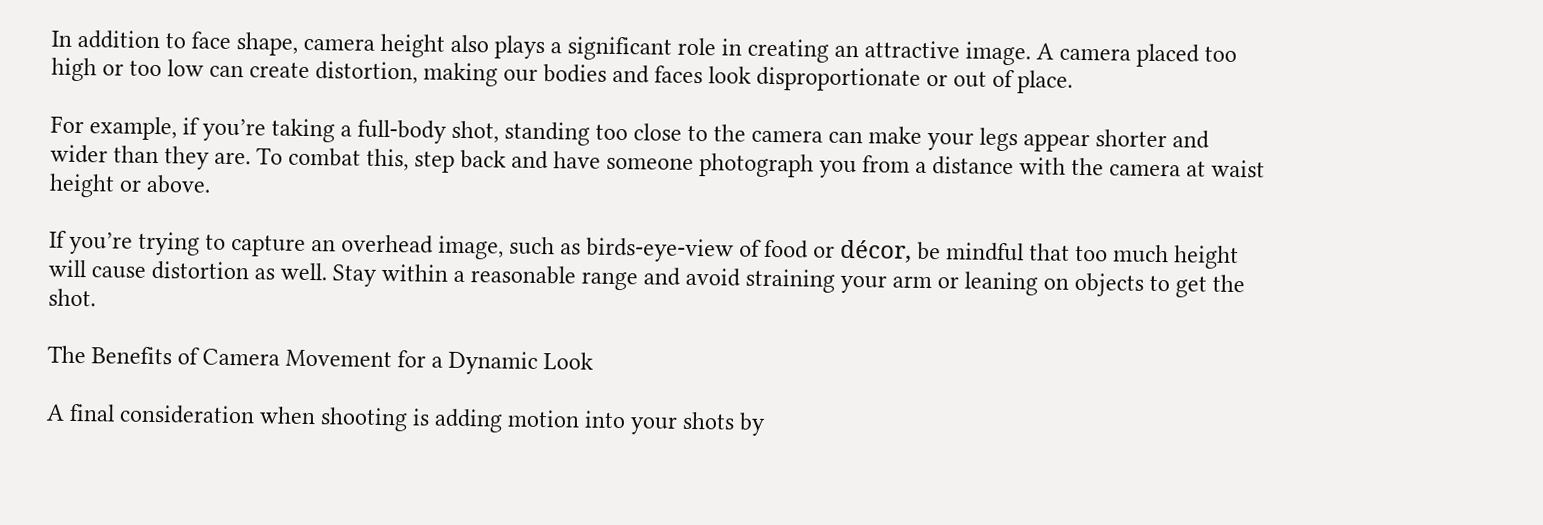In addition to face shape, camera height also plays a significant role in creating an attractive image. A camera placed too high or too low can create distortion, making our bodies and faces look disproportionate or out of place.

For example, if you’re taking a full-body shot, standing too close to the camera can make your legs appear shorter and wider than they are. To combat this, step back and have someone photograph you from a distance with the camera at waist height or above.

If you’re trying to capture an overhead image, such as birds-eye-view of food or décor, be mindful that too much height will cause distortion as well. Stay within a reasonable range and avoid straining your arm or leaning on objects to get the shot.

The Benefits of Camera Movement for a Dynamic Look

A final consideration when shooting is adding motion into your shots by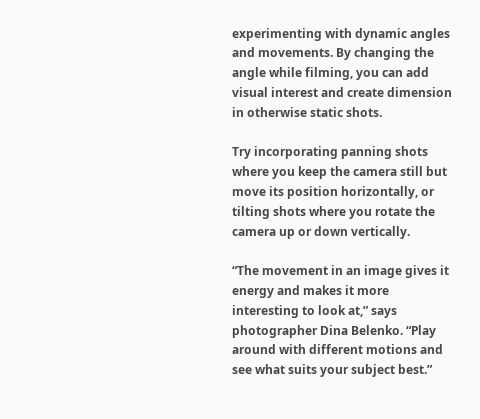experimenting with dynamic angles and movements. By changing the angle while filming, you can add visual interest and create dimension in otherwise static shots.

Try incorporating panning shots where you keep the camera still but move its position horizontally, or tilting shots where you rotate the camera up or down vertically.

“The movement in an image gives it energy and makes it more interesting to look at,” says photographer Dina Belenko. “Play around with different motions and see what suits your subject best.”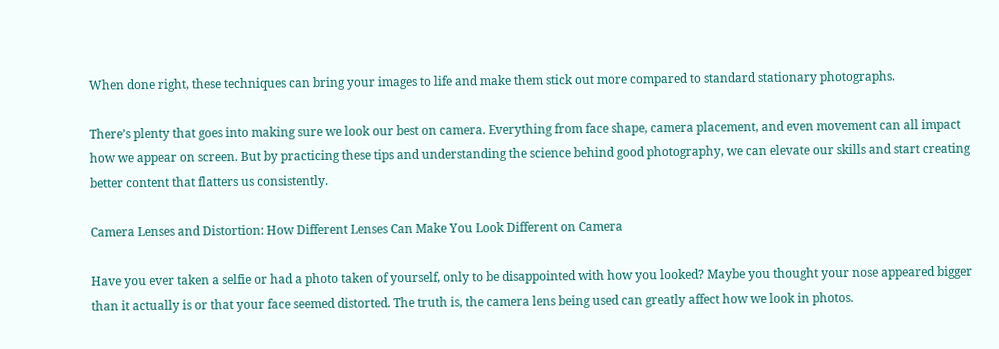When done right, these techniques can bring your images to life and make them stick out more compared to standard stationary photographs.

There’s plenty that goes into making sure we look our best on camera. Everything from face shape, camera placement, and even movement can all impact how we appear on screen. But by practicing these tips and understanding the science behind good photography, we can elevate our skills and start creating better content that flatters us consistently.

Camera Lenses and Distortion: How Different Lenses Can Make You Look Different on Camera

Have you ever taken a selfie or had a photo taken of yourself, only to be disappointed with how you looked? Maybe you thought your nose appeared bigger than it actually is or that your face seemed distorted. The truth is, the camera lens being used can greatly affect how we look in photos.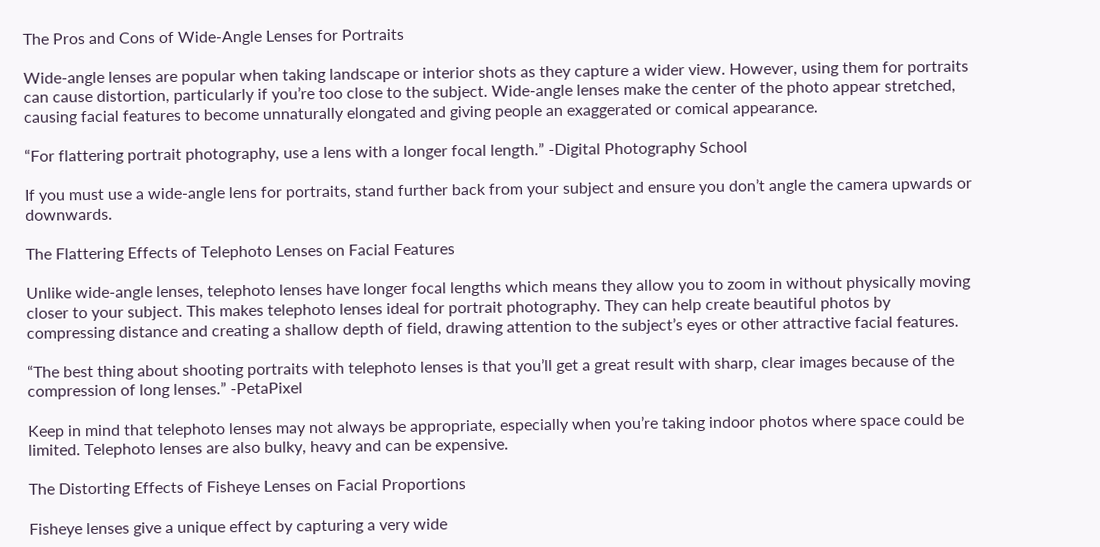The Pros and Cons of Wide-Angle Lenses for Portraits

Wide-angle lenses are popular when taking landscape or interior shots as they capture a wider view. However, using them for portraits can cause distortion, particularly if you’re too close to the subject. Wide-angle lenses make the center of the photo appear stretched, causing facial features to become unnaturally elongated and giving people an exaggerated or comical appearance.

“For flattering portrait photography, use a lens with a longer focal length.” -Digital Photography School

If you must use a wide-angle lens for portraits, stand further back from your subject and ensure you don’t angle the camera upwards or downwards.

The Flattering Effects of Telephoto Lenses on Facial Features

Unlike wide-angle lenses, telephoto lenses have longer focal lengths which means they allow you to zoom in without physically moving closer to your subject. This makes telephoto lenses ideal for portrait photography. They can help create beautiful photos by compressing distance and creating a shallow depth of field, drawing attention to the subject’s eyes or other attractive facial features.

“The best thing about shooting portraits with telephoto lenses is that you’ll get a great result with sharp, clear images because of the compression of long lenses.” -PetaPixel

Keep in mind that telephoto lenses may not always be appropriate, especially when you’re taking indoor photos where space could be limited. Telephoto lenses are also bulky, heavy and can be expensive.

The Distorting Effects of Fisheye Lenses on Facial Proportions

Fisheye lenses give a unique effect by capturing a very wide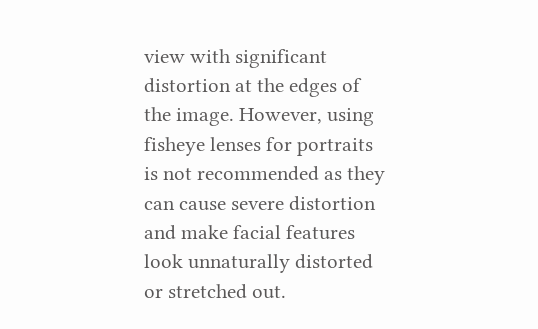view with significant distortion at the edges of the image. However, using fisheye lenses for portraits is not recommended as they can cause severe distortion and make facial features look unnaturally distorted or stretched out.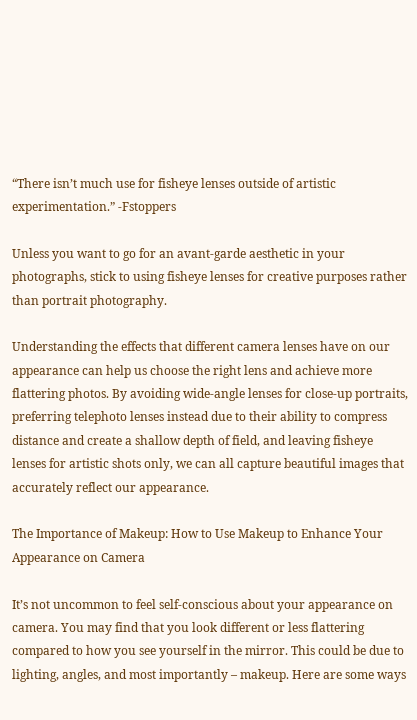“There isn’t much use for fisheye lenses outside of artistic experimentation.” -Fstoppers

Unless you want to go for an avant-garde aesthetic in your photographs, stick to using fisheye lenses for creative purposes rather than portrait photography.

Understanding the effects that different camera lenses have on our appearance can help us choose the right lens and achieve more flattering photos. By avoiding wide-angle lenses for close-up portraits, preferring telephoto lenses instead due to their ability to compress distance and create a shallow depth of field, and leaving fisheye lenses for artistic shots only, we can all capture beautiful images that accurately reflect our appearance.

The Importance of Makeup: How to Use Makeup to Enhance Your Appearance on Camera

It’s not uncommon to feel self-conscious about your appearance on camera. You may find that you look different or less flattering compared to how you see yourself in the mirror. This could be due to lighting, angles, and most importantly – makeup. Here are some ways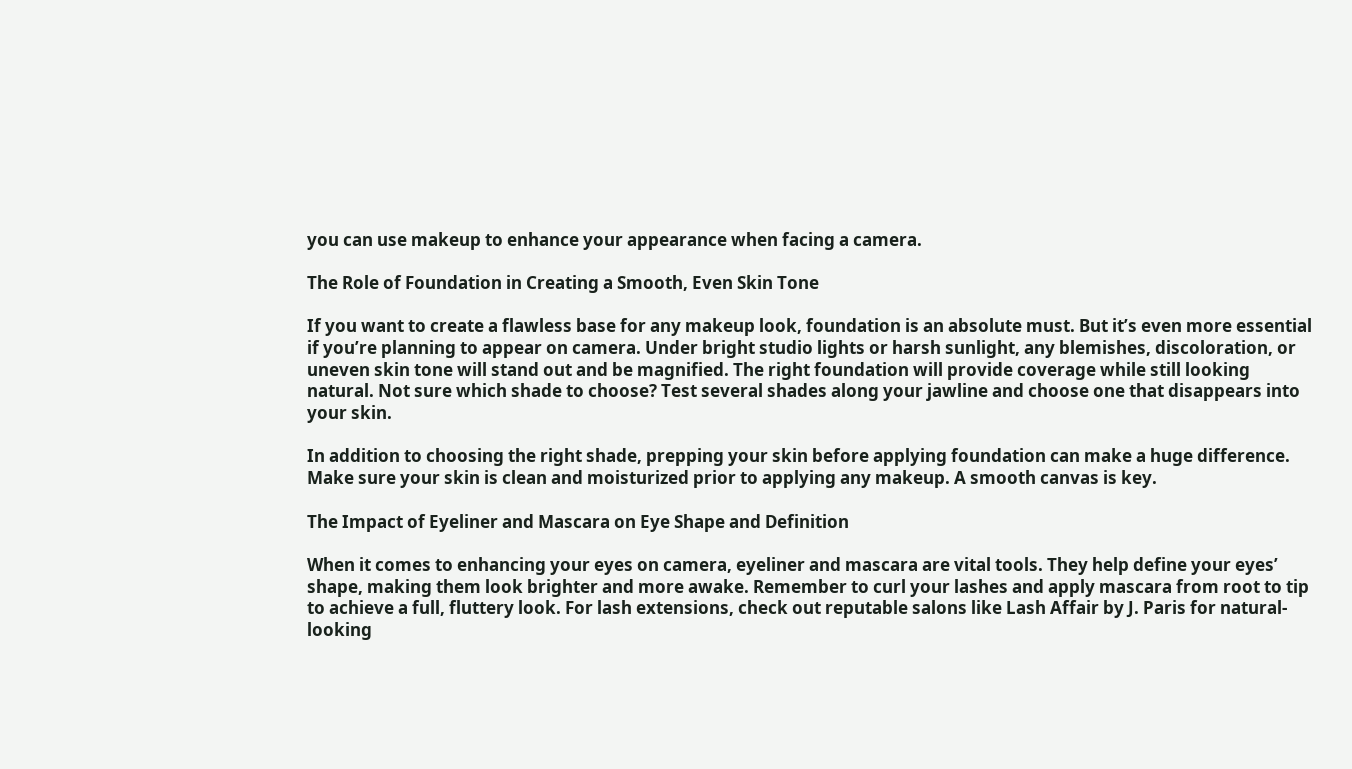you can use makeup to enhance your appearance when facing a camera.

The Role of Foundation in Creating a Smooth, Even Skin Tone

If you want to create a flawless base for any makeup look, foundation is an absolute must. But it’s even more essential if you’re planning to appear on camera. Under bright studio lights or harsh sunlight, any blemishes, discoloration, or uneven skin tone will stand out and be magnified. The right foundation will provide coverage while still looking natural. Not sure which shade to choose? Test several shades along your jawline and choose one that disappears into your skin.

In addition to choosing the right shade, prepping your skin before applying foundation can make a huge difference. Make sure your skin is clean and moisturized prior to applying any makeup. A smooth canvas is key.

The Impact of Eyeliner and Mascara on Eye Shape and Definition

When it comes to enhancing your eyes on camera, eyeliner and mascara are vital tools. They help define your eyes’ shape, making them look brighter and more awake. Remember to curl your lashes and apply mascara from root to tip to achieve a full, fluttery look. For lash extensions, check out reputable salons like Lash Affair by J. Paris for natural-looking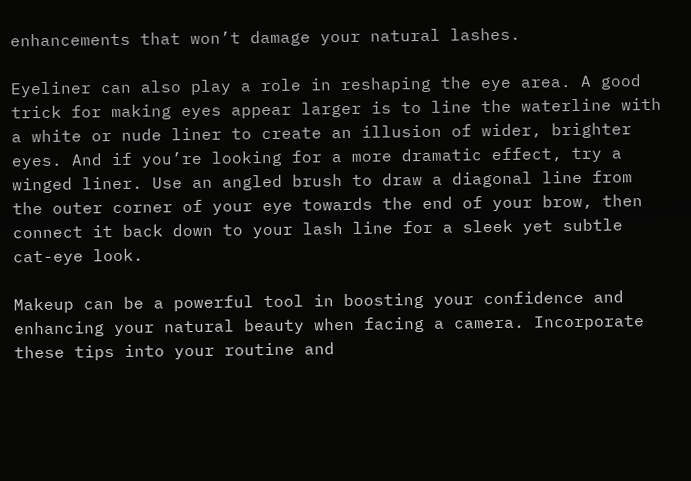enhancements that won’t damage your natural lashes.

Eyeliner can also play a role in reshaping the eye area. A good trick for making eyes appear larger is to line the waterline with a white or nude liner to create an illusion of wider, brighter eyes. And if you’re looking for a more dramatic effect, try a winged liner. Use an angled brush to draw a diagonal line from the outer corner of your eye towards the end of your brow, then connect it back down to your lash line for a sleek yet subtle cat-eye look.

Makeup can be a powerful tool in boosting your confidence and enhancing your natural beauty when facing a camera. Incorporate these tips into your routine and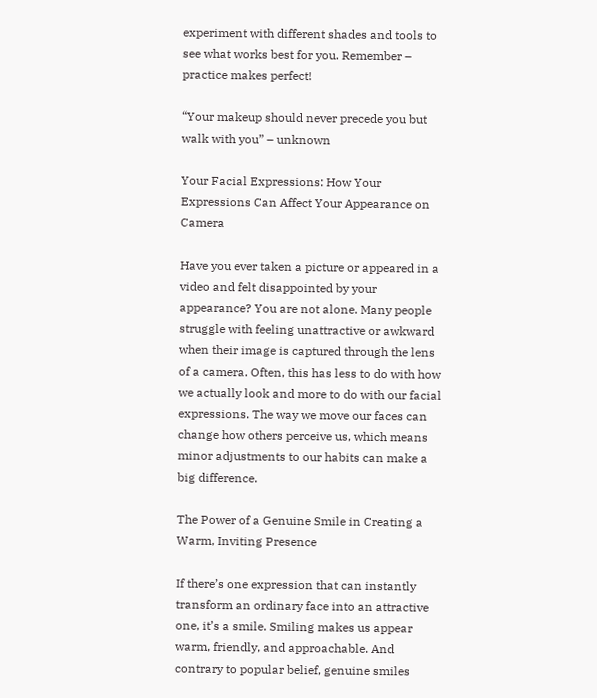experiment with different shades and tools to see what works best for you. Remember – practice makes perfect!

“Your makeup should never precede you but walk with you” – unknown

Your Facial Expressions: How Your Expressions Can Affect Your Appearance on Camera

Have you ever taken a picture or appeared in a video and felt disappointed by your appearance? You are not alone. Many people struggle with feeling unattractive or awkward when their image is captured through the lens of a camera. Often, this has less to do with how we actually look and more to do with our facial expressions. The way we move our faces can change how others perceive us, which means minor adjustments to our habits can make a big difference.

The Power of a Genuine Smile in Creating a Warm, Inviting Presence

If there’s one expression that can instantly transform an ordinary face into an attractive one, it’s a smile. Smiling makes us appear warm, friendly, and approachable. And contrary to popular belief, genuine smiles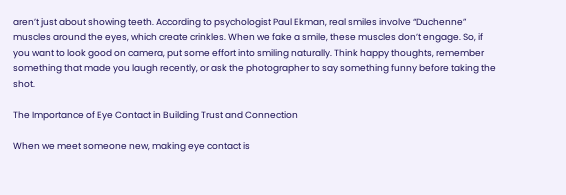aren’t just about showing teeth. According to psychologist Paul Ekman, real smiles involve “Duchenne” muscles around the eyes, which create crinkles. When we fake a smile, these muscles don’t engage. So, if you want to look good on camera, put some effort into smiling naturally. Think happy thoughts, remember something that made you laugh recently, or ask the photographer to say something funny before taking the shot.

The Importance of Eye Contact in Building Trust and Connection

When we meet someone new, making eye contact is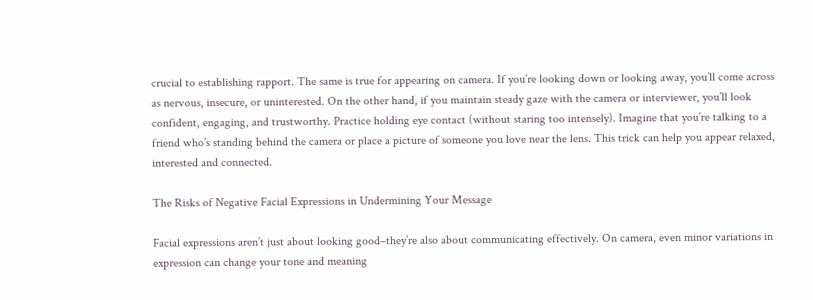crucial to establishing rapport. The same is true for appearing on camera. If you’re looking down or looking away, you’ll come across as nervous, insecure, or uninterested. On the other hand, if you maintain steady gaze with the camera or interviewer, you’ll look confident, engaging, and trustworthy. Practice holding eye contact (without staring too intensely). Imagine that you’re talking to a friend who’s standing behind the camera or place a picture of someone you love near the lens. This trick can help you appear relaxed, interested and connected.

The Risks of Negative Facial Expressions in Undermining Your Message

Facial expressions aren’t just about looking good–they’re also about communicating effectively. On camera, even minor variations in expression can change your tone and meaning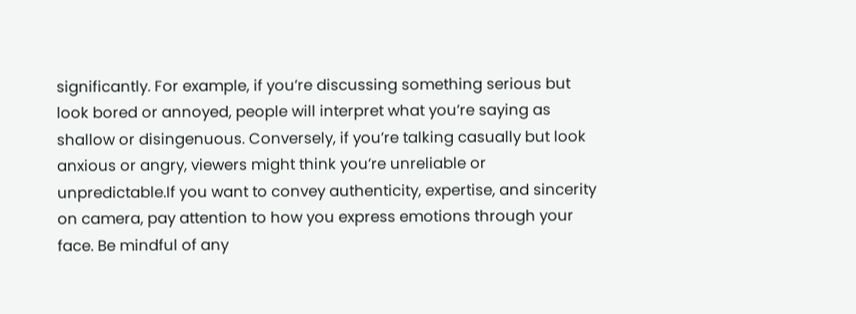significantly. For example, if you’re discussing something serious but look bored or annoyed, people will interpret what you’re saying as shallow or disingenuous. Conversely, if you’re talking casually but look anxious or angry, viewers might think you’re unreliable or unpredictable.If you want to convey authenticity, expertise, and sincerity on camera, pay attention to how you express emotions through your face. Be mindful of any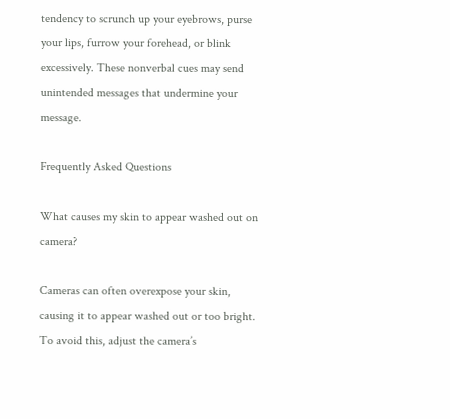tendency to scrunch up your eyebrows, purse your lips, furrow your forehead, or blink excessively. These nonverbal cues may send unintended messages that undermine your message.

Frequently Asked Questions

What causes my skin to appear washed out on camera?

Cameras can often overexpose your skin, causing it to appear washed out or too bright. To avoid this, adjust the camera’s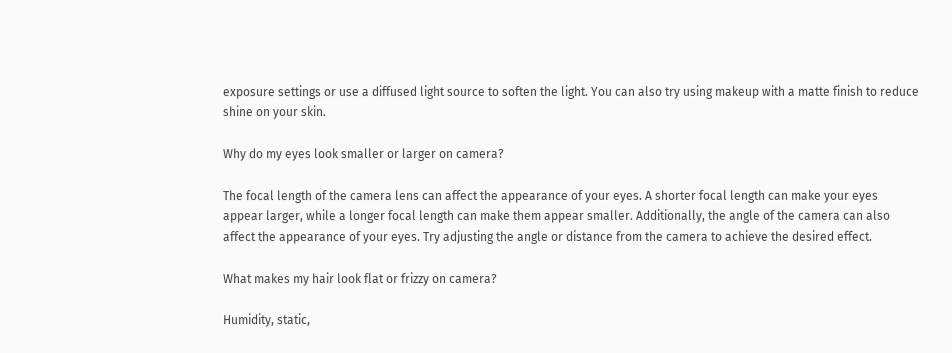exposure settings or use a diffused light source to soften the light. You can also try using makeup with a matte finish to reduce shine on your skin.

Why do my eyes look smaller or larger on camera?

The focal length of the camera lens can affect the appearance of your eyes. A shorter focal length can make your eyes appear larger, while a longer focal length can make them appear smaller. Additionally, the angle of the camera can also affect the appearance of your eyes. Try adjusting the angle or distance from the camera to achieve the desired effect.

What makes my hair look flat or frizzy on camera?

Humidity, static,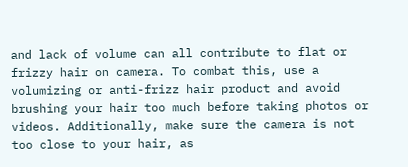and lack of volume can all contribute to flat or frizzy hair on camera. To combat this, use a volumizing or anti-frizz hair product and avoid brushing your hair too much before taking photos or videos. Additionally, make sure the camera is not too close to your hair, as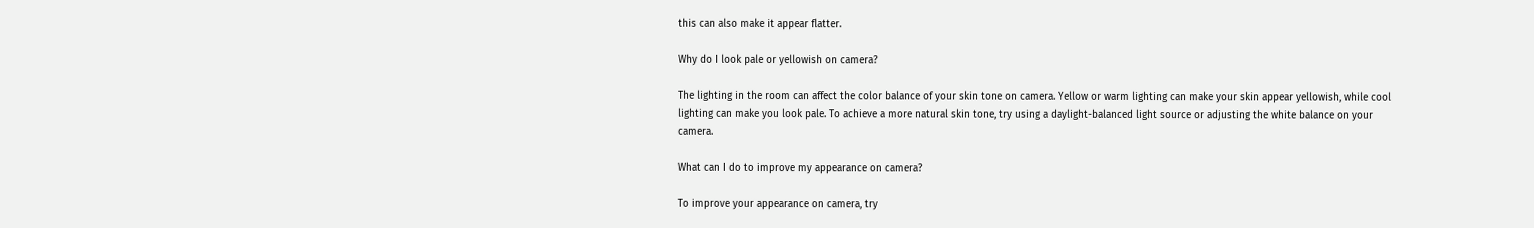this can also make it appear flatter.

Why do I look pale or yellowish on camera?

The lighting in the room can affect the color balance of your skin tone on camera. Yellow or warm lighting can make your skin appear yellowish, while cool lighting can make you look pale. To achieve a more natural skin tone, try using a daylight-balanced light source or adjusting the white balance on your camera.

What can I do to improve my appearance on camera?

To improve your appearance on camera, try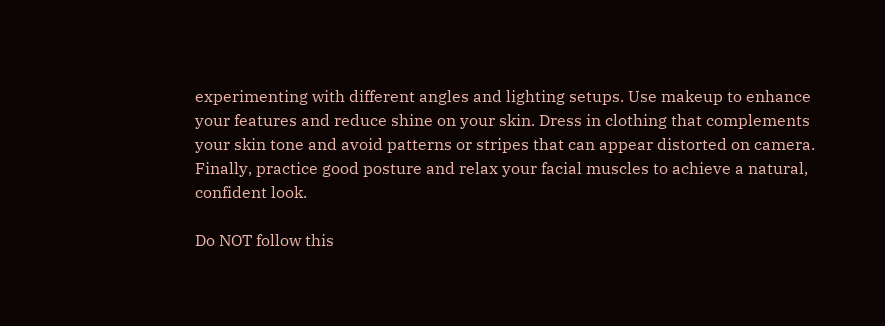experimenting with different angles and lighting setups. Use makeup to enhance your features and reduce shine on your skin. Dress in clothing that complements your skin tone and avoid patterns or stripes that can appear distorted on camera. Finally, practice good posture and relax your facial muscles to achieve a natural, confident look.

Do NOT follow this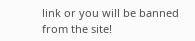link or you will be banned from the site!